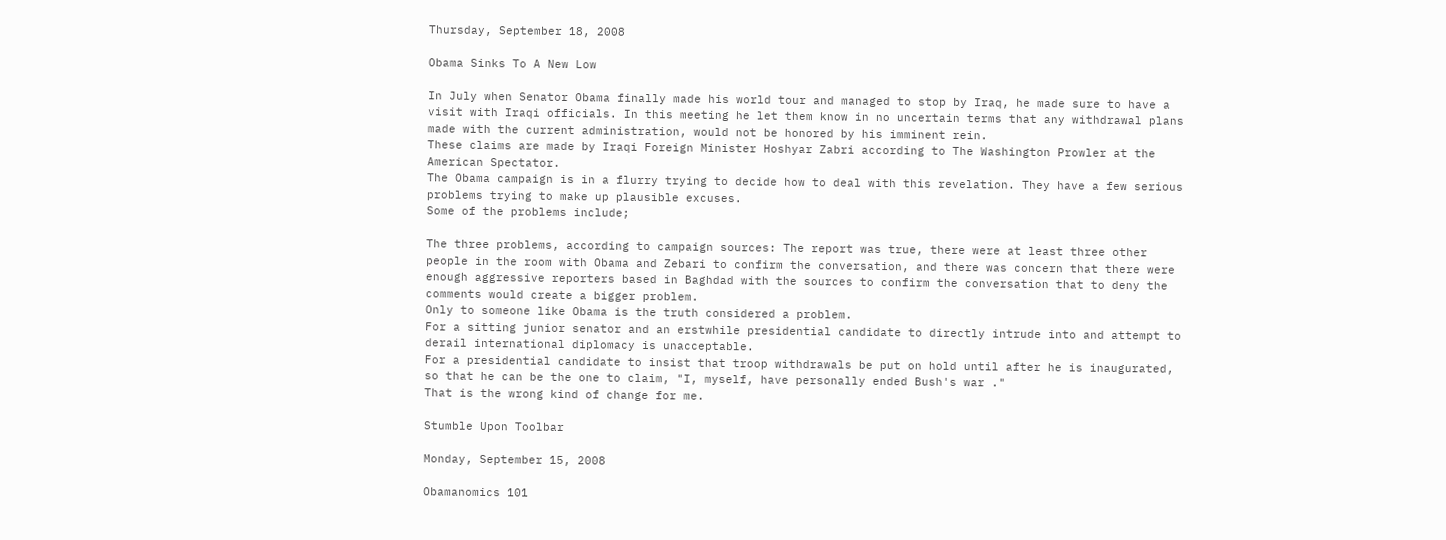Thursday, September 18, 2008

Obama Sinks To A New Low

In July when Senator Obama finally made his world tour and managed to stop by Iraq, he made sure to have a visit with Iraqi officials. In this meeting he let them know in no uncertain terms that any withdrawal plans made with the current administration, would not be honored by his imminent rein.
These claims are made by Iraqi Foreign Minister Hoshyar Zabri according to The Washington Prowler at the American Spectator.
The Obama campaign is in a flurry trying to decide how to deal with this revelation. They have a few serious problems trying to make up plausible excuses.
Some of the problems include;

The three problems, according to campaign sources: The report was true, there were at least three other people in the room with Obama and Zebari to confirm the conversation, and there was concern that there were enough aggressive reporters based in Baghdad with the sources to confirm the conversation that to deny the comments would create a bigger problem.
Only to someone like Obama is the truth considered a problem.
For a sitting junior senator and an erstwhile presidential candidate to directly intrude into and attempt to derail international diplomacy is unacceptable.
For a presidential candidate to insist that troop withdrawals be put on hold until after he is inaugurated, so that he can be the one to claim, "I, myself, have personally ended Bush's war ."
That is the wrong kind of change for me.

Stumble Upon Toolbar

Monday, September 15, 2008

Obamanomics 101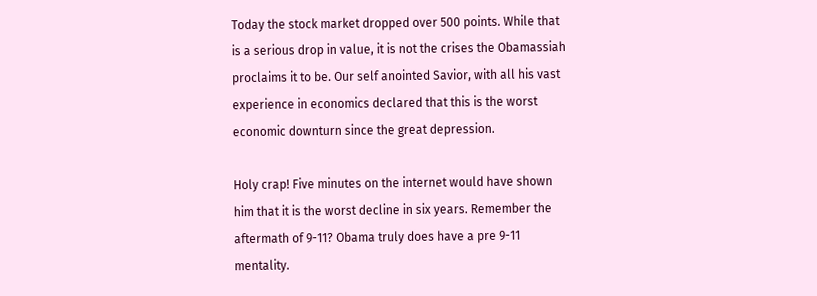Today the stock market dropped over 500 points. While that is a serious drop in value, it is not the crises the Obamassiah proclaims it to be. Our self anointed Savior, with all his vast experience in economics declared that this is the worst economic downturn since the great depression.

Holy crap! Five minutes on the internet would have shown him that it is the worst decline in six years. Remember the aftermath of 9-11? Obama truly does have a pre 9-11 mentality.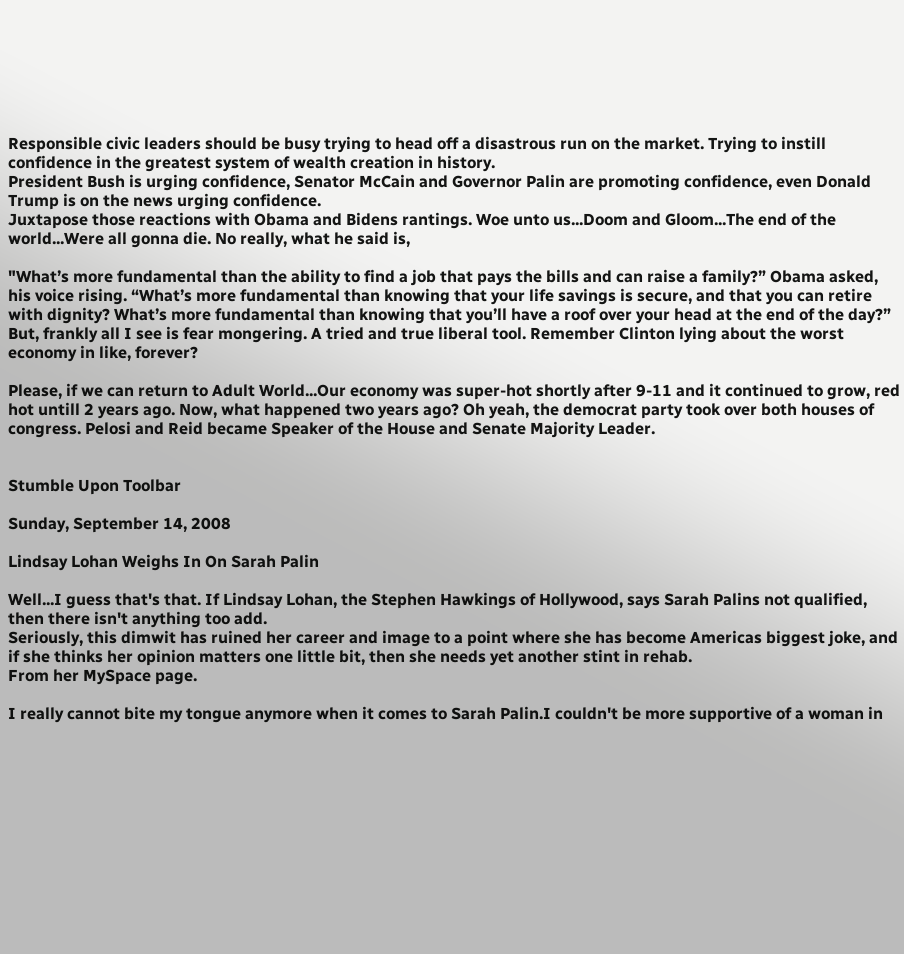Responsible civic leaders should be busy trying to head off a disastrous run on the market. Trying to instill confidence in the greatest system of wealth creation in history.
President Bush is urging confidence, Senator McCain and Governor Palin are promoting confidence, even Donald Trump is on the news urging confidence.
Juxtapose those reactions with Obama and Bidens rantings. Woe unto us...Doom and Gloom...The end of the world...Were all gonna die. No really, what he said is,

"What’s more fundamental than the ability to find a job that pays the bills and can raise a family?” Obama asked, his voice rising. “What’s more fundamental than knowing that your life savings is secure, and that you can retire with dignity? What’s more fundamental than knowing that you’ll have a roof over your head at the end of the day?”
But, frankly all I see is fear mongering. A tried and true liberal tool. Remember Clinton lying about the worst economy in like, forever?

Please, if we can return to Adult World...Our economy was super-hot shortly after 9-11 and it continued to grow, red hot untill 2 years ago. Now, what happened two years ago? Oh yeah, the democrat party took over both houses of congress. Pelosi and Reid became Speaker of the House and Senate Majority Leader.


Stumble Upon Toolbar

Sunday, September 14, 2008

Lindsay Lohan Weighs In On Sarah Palin

Well...I guess that's that. If Lindsay Lohan, the Stephen Hawkings of Hollywood, says Sarah Palins not qualified, then there isn't anything too add.
Seriously, this dimwit has ruined her career and image to a point where she has become Americas biggest joke, and if she thinks her opinion matters one little bit, then she needs yet another stint in rehab.
From her MySpace page.

I really cannot bite my tongue anymore when it comes to Sarah Palin.I couldn't be more supportive of a woman in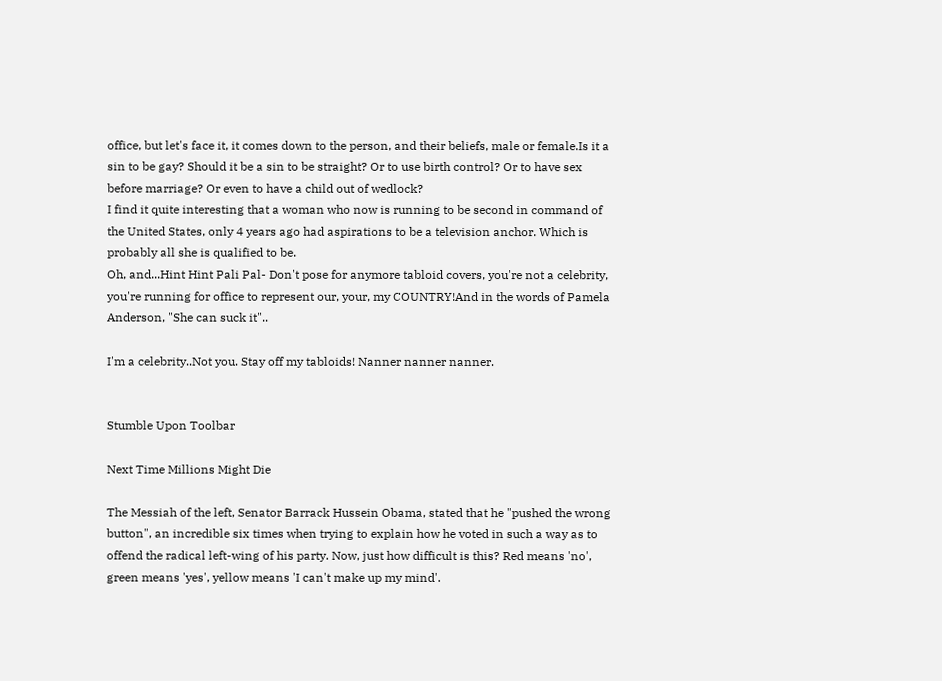office, but let's face it, it comes down to the person, and their beliefs, male or female.Is it a sin to be gay? Should it be a sin to be straight? Or to use birth control? Or to have sex before marriage? Or even to have a child out of wedlock?
I find it quite interesting that a woman who now is running to be second in command of the United States, only 4 years ago had aspirations to be a television anchor. Which is probably all she is qualified to be.
Oh, and...Hint Hint Pali Pal- Don't pose for anymore tabloid covers, you're not a celebrity, you're running for office to represent our, your, my COUNTRY!And in the words of Pamela Anderson, "She can suck it"..

I'm a celebrity..Not you. Stay off my tabloids! Nanner nanner nanner.


Stumble Upon Toolbar

Next Time Millions Might Die

The Messiah of the left, Senator Barrack Hussein Obama, stated that he "pushed the wrong button", an incredible six times when trying to explain how he voted in such a way as to offend the radical left-wing of his party. Now, just how difficult is this? Red means 'no', green means 'yes', yellow means 'I can't make up my mind'.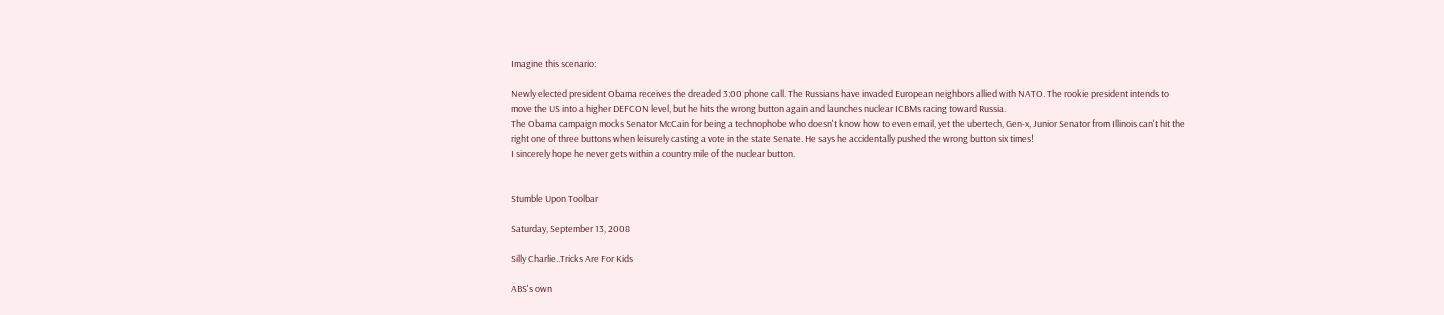Imagine this scenario:

Newly elected president Obama receives the dreaded 3:00 phone call. The Russians have invaded European neighbors allied with NATO. The rookie president intends to move the US into a higher DEFCON level, but he hits the wrong button again and launches nuclear ICBMs racing toward Russia.
The Obama campaign mocks Senator McCain for being a technophobe who doesn't know how to even email, yet the ubertech, Gen-x, Junior Senator from Illinois can't hit the right one of three buttons when leisurely casting a vote in the state Senate. He says he accidentally pushed the wrong button six times!
I sincerely hope he never gets within a country mile of the nuclear button.


Stumble Upon Toolbar

Saturday, September 13, 2008

Silly Charlie..Tricks Are For Kids

ABS's own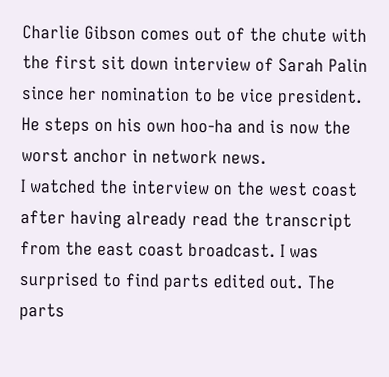Charlie Gibson comes out of the chute with the first sit down interview of Sarah Palin since her nomination to be vice president.
He steps on his own hoo-ha and is now the worst anchor in network news.
I watched the interview on the west coast after having already read the transcript from the east coast broadcast. I was surprised to find parts edited out. The parts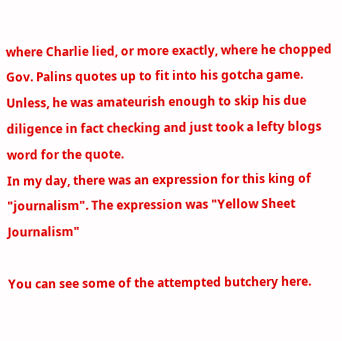where Charlie lied, or more exactly, where he chopped Gov. Palins quotes up to fit into his gotcha game. Unless, he was amateurish enough to skip his due diligence in fact checking and just took a lefty blogs word for the quote.
In my day, there was an expression for this king of "journalism". The expression was "Yellow Sheet Journalism"

You can see some of the attempted butchery here.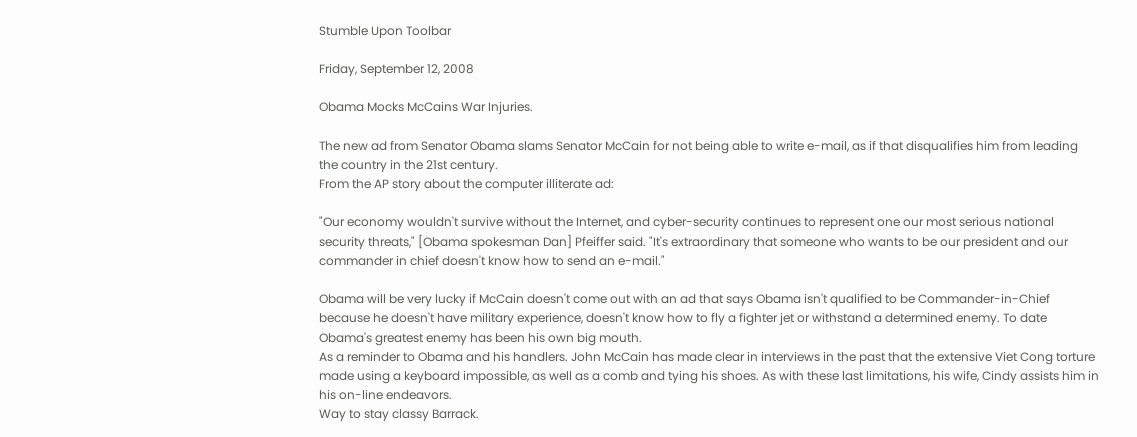Stumble Upon Toolbar

Friday, September 12, 2008

Obama Mocks McCains War Injuries.

The new ad from Senator Obama slams Senator McCain for not being able to write e-mail, as if that disqualifies him from leading the country in the 21st century.
From the AP story about the computer illiterate ad:

"Our economy wouldn't survive without the Internet, and cyber-security continues to represent one our most serious national security threats," [Obama spokesman Dan] Pfeiffer said. "It's extraordinary that someone who wants to be our president and our commander in chief doesn't know how to send an e-mail."

Obama will be very lucky if McCain doesn't come out with an ad that says Obama isn't qualified to be Commander-in-Chief because he doesn't have military experience, doesn't know how to fly a fighter jet or withstand a determined enemy. To date Obama's greatest enemy has been his own big mouth.
As a reminder to Obama and his handlers. John McCain has made clear in interviews in the past that the extensive Viet Cong torture made using a keyboard impossible, as well as a comb and tying his shoes. As with these last limitations, his wife, Cindy assists him in his on-line endeavors.
Way to stay classy Barrack.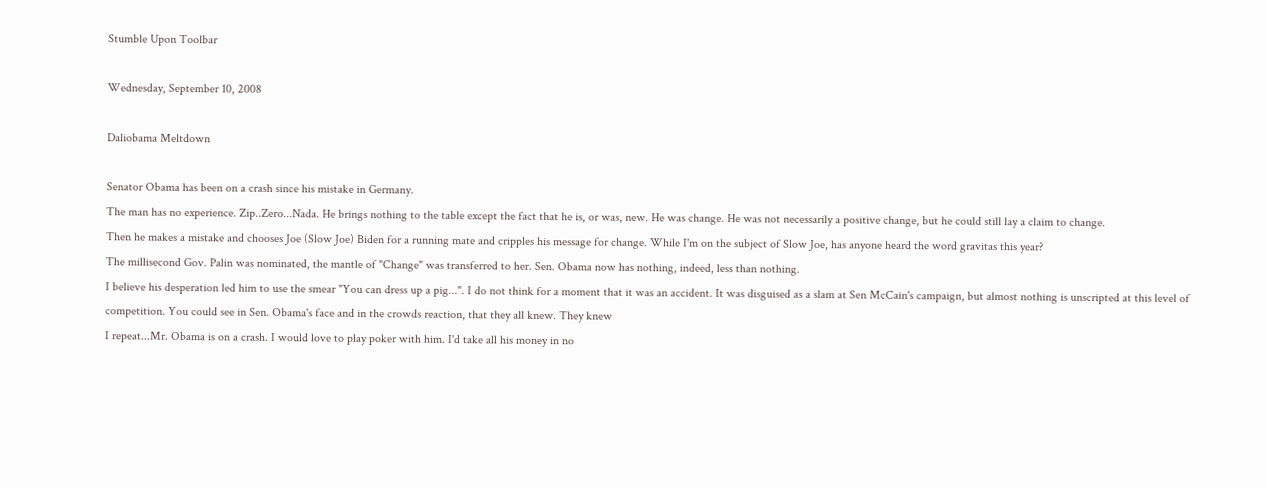Stumble Upon Toolbar

Wednesday, September 10, 2008

Daliobama Meltdown

Senator Obama has been on a crash since his mistake in Germany.
The man has no experience. Zip..Zero...Nada. He brings nothing to the table except the fact that he is, or was, new. He was change. He was not necessarily a positive change, but he could still lay a claim to change.
Then he makes a mistake and chooses Joe (Slow Joe) Biden for a running mate and cripples his message for change. While I'm on the subject of Slow Joe, has anyone heard the word gravitas this year?
The millisecond Gov. Palin was nominated, the mantle of "Change" was transferred to her. Sen. Obama now has nothing, indeed, less than nothing.
I believe his desperation led him to use the smear "You can dress up a pig...". I do not think for a moment that it was an accident. It was disguised as a slam at Sen McCain's campaign, but almost nothing is unscripted at this level of competition. You could see in Sen. Obama's face and in the crowds reaction, that they all knew. They knew
I repeat...Mr. Obama is on a crash. I would love to play poker with him. I'd take all his money in no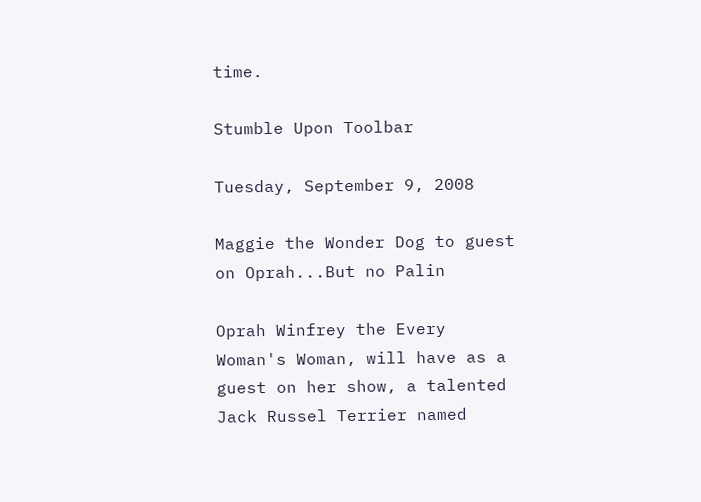time.

Stumble Upon Toolbar

Tuesday, September 9, 2008

Maggie the Wonder Dog to guest on Oprah...But no Palin

Oprah Winfrey the Every Woman's Woman, will have as a guest on her show, a talented Jack Russel Terrier named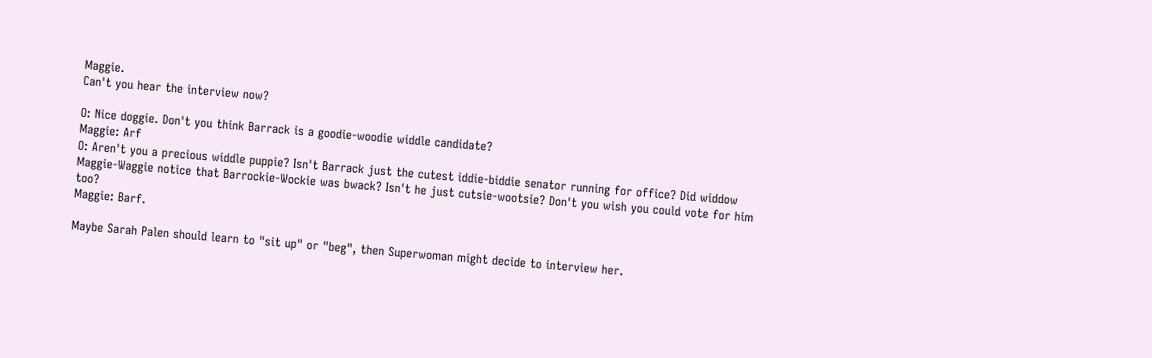Maggie.
Can't you hear the interview now?

O: Nice doggie. Don't you think Barrack is a goodie-woodie widdle candidate?
Maggie: Arf
O: Aren't you a precious widdle puppie? Isn't Barrack just the cutest iddie-biddie senator running for office? Did widdow Maggie-Waggie notice that Barrockie-Wockie was bwack? Isn't he just cutsie-wootsie? Don't you wish you could vote for him too?
Maggie: Barf.

Maybe Sarah Palen should learn to "sit up" or "beg", then Superwoman might decide to interview her.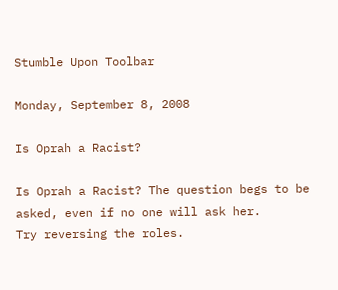Stumble Upon Toolbar

Monday, September 8, 2008

Is Oprah a Racist?

Is Oprah a Racist? The question begs to be asked, even if no one will ask her.
Try reversing the roles.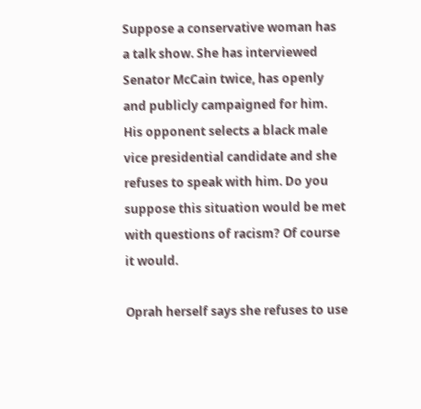Suppose a conservative woman has a talk show. She has interviewed Senator McCain twice, has openly and publicly campaigned for him.
His opponent selects a black male vice presidential candidate and she refuses to speak with him. Do you suppose this situation would be met with questions of racism? Of course it would.

Oprah herself says she refuses to use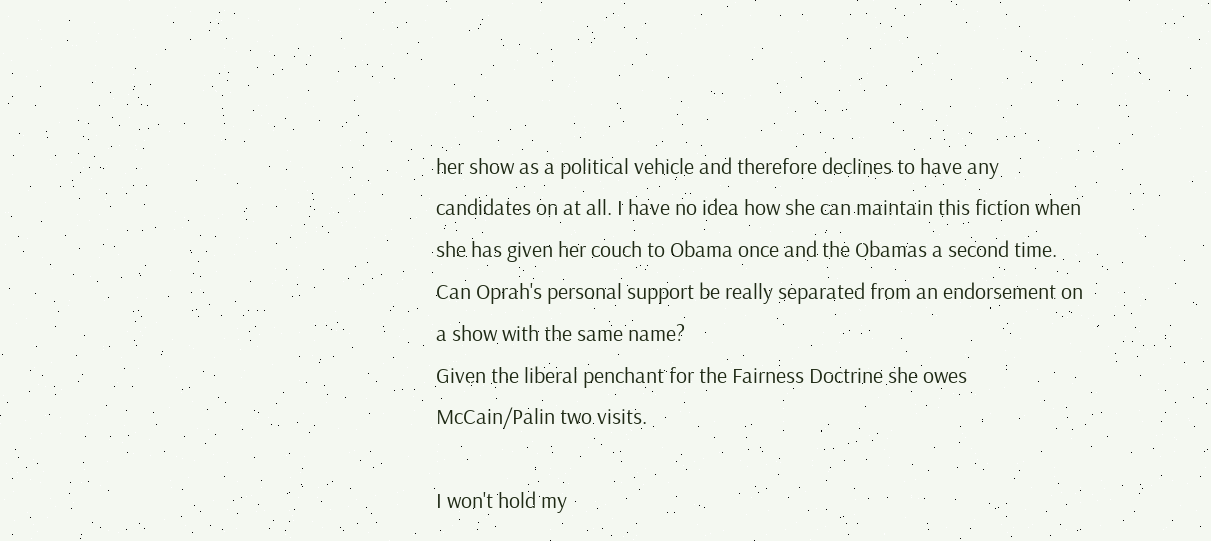her show as a political vehicle and therefore declines to have any candidates on at all. I have no idea how she can maintain this fiction when she has given her couch to Obama once and the Obamas a second time.
Can Oprah's personal support be really separated from an endorsement on a show with the same name?
Given the liberal penchant for the Fairness Doctrine she owes McCain/Palin two visits.

I won't hold my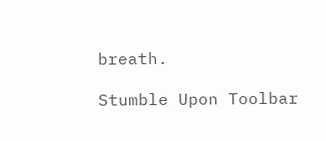breath.

Stumble Upon Toolbar